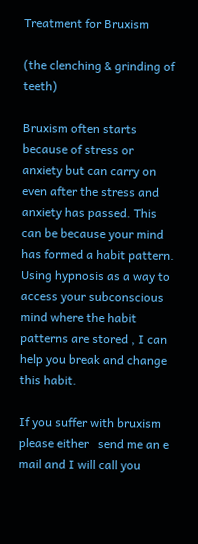Treatment for Bruxism

(the clenching & grinding of teeth)

Bruxism often starts because of stress or anxiety but can carry on even after the stress and anxiety has passed. This can be because your mind has formed a habit pattern. Using hypnosis as a way to access your subconscious mind where the habit patterns are stored , I can help you break and change this habit.

If you suffer with bruxism  please either   send me an e mail and I will call you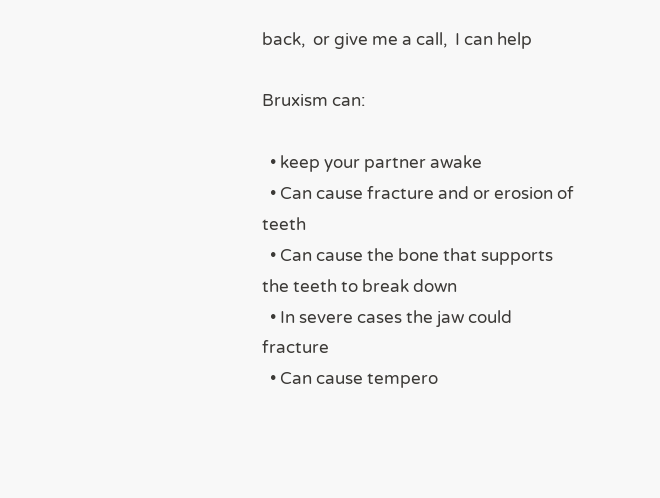back,  or give me a call,  I can help

Bruxism can:

  • keep your partner awake
  • Can cause fracture and or erosion of teeth
  • Can cause the bone that supports the teeth to break down
  • In severe cases the jaw could fracture
  • Can cause tempero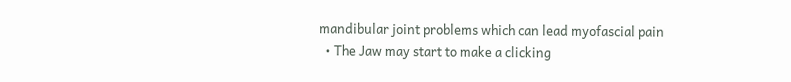mandibular joint problems which can lead myofascial pain
  • The Jaw may start to make a clicking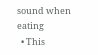sound when eating
  • This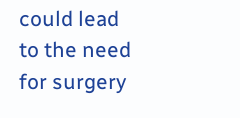could lead to the need for surgery